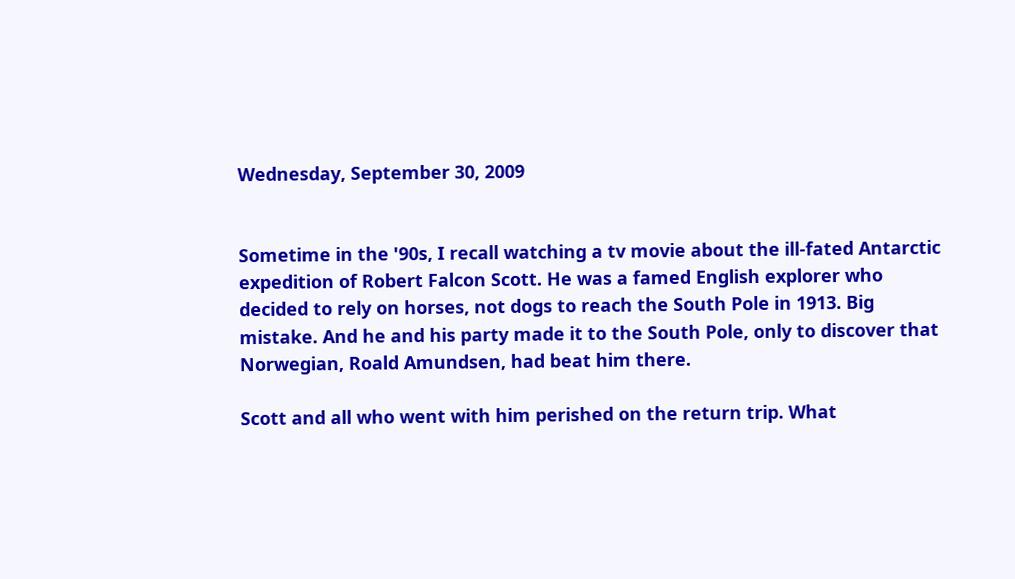Wednesday, September 30, 2009


Sometime in the '90s, I recall watching a tv movie about the ill-fated Antarctic expedition of Robert Falcon Scott. He was a famed English explorer who decided to rely on horses, not dogs to reach the South Pole in 1913. Big mistake. And he and his party made it to the South Pole, only to discover that Norwegian, Roald Amundsen, had beat him there.

Scott and all who went with him perished on the return trip. What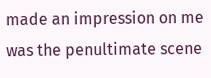made an impression on me was the penultimate scene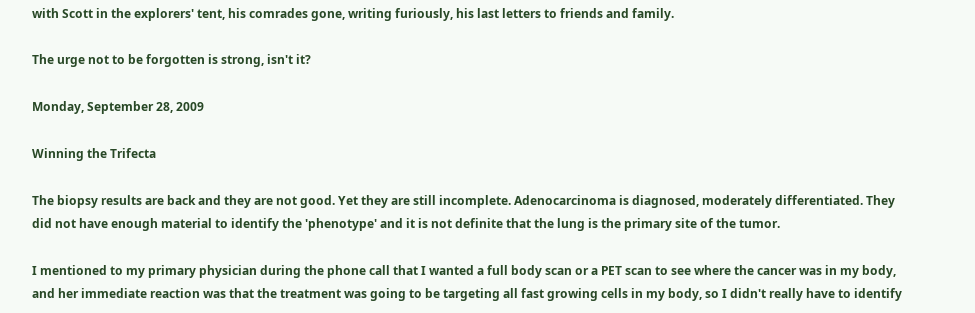with Scott in the explorers' tent, his comrades gone, writing furiously, his last letters to friends and family.

The urge not to be forgotten is strong, isn't it?

Monday, September 28, 2009

Winning the Trifecta

The biopsy results are back and they are not good. Yet they are still incomplete. Adenocarcinoma is diagnosed, moderately differentiated. They did not have enough material to identify the 'phenotype' and it is not definite that the lung is the primary site of the tumor.

I mentioned to my primary physician during the phone call that I wanted a full body scan or a PET scan to see where the cancer was in my body, and her immediate reaction was that the treatment was going to be targeting all fast growing cells in my body, so I didn't really have to identify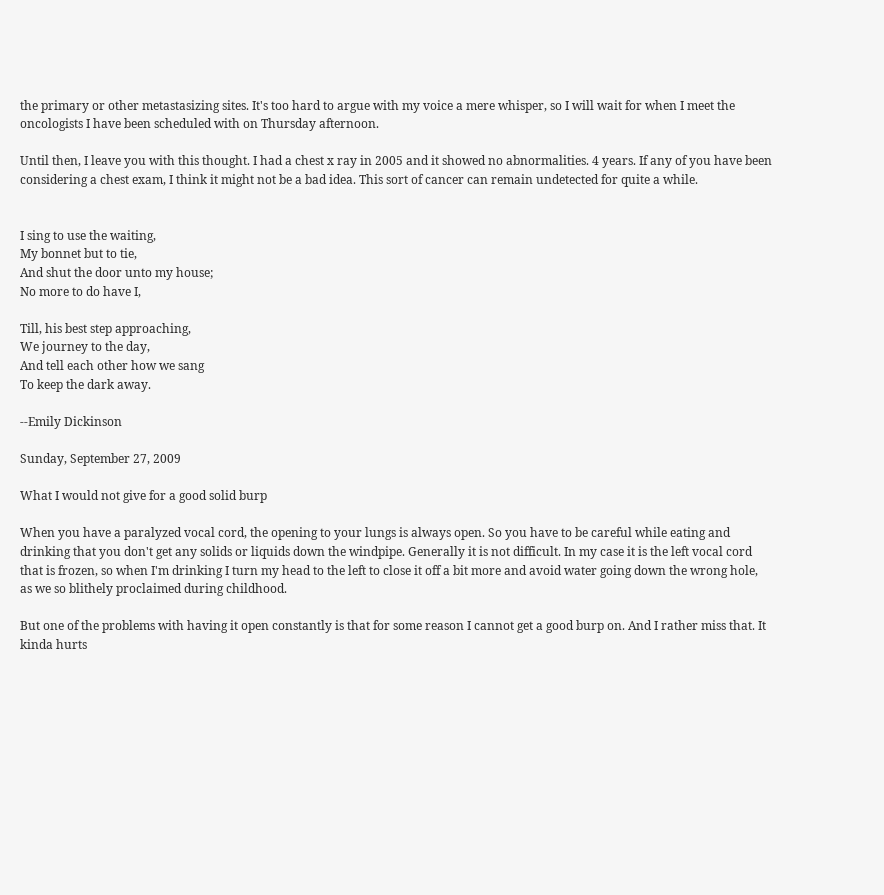the primary or other metastasizing sites. It's too hard to argue with my voice a mere whisper, so I will wait for when I meet the oncologists I have been scheduled with on Thursday afternoon.

Until then, I leave you with this thought. I had a chest x ray in 2005 and it showed no abnormalities. 4 years. If any of you have been considering a chest exam, I think it might not be a bad idea. This sort of cancer can remain undetected for quite a while.


I sing to use the waiting,
My bonnet but to tie,
And shut the door unto my house;
No more to do have I,

Till, his best step approaching,
We journey to the day,
And tell each other how we sang
To keep the dark away.

--Emily Dickinson

Sunday, September 27, 2009

What I would not give for a good solid burp

When you have a paralyzed vocal cord, the opening to your lungs is always open. So you have to be careful while eating and drinking that you don't get any solids or liquids down the windpipe. Generally it is not difficult. In my case it is the left vocal cord that is frozen, so when I'm drinking I turn my head to the left to close it off a bit more and avoid water going down the wrong hole, as we so blithely proclaimed during childhood.

But one of the problems with having it open constantly is that for some reason I cannot get a good burp on. And I rather miss that. It kinda hurts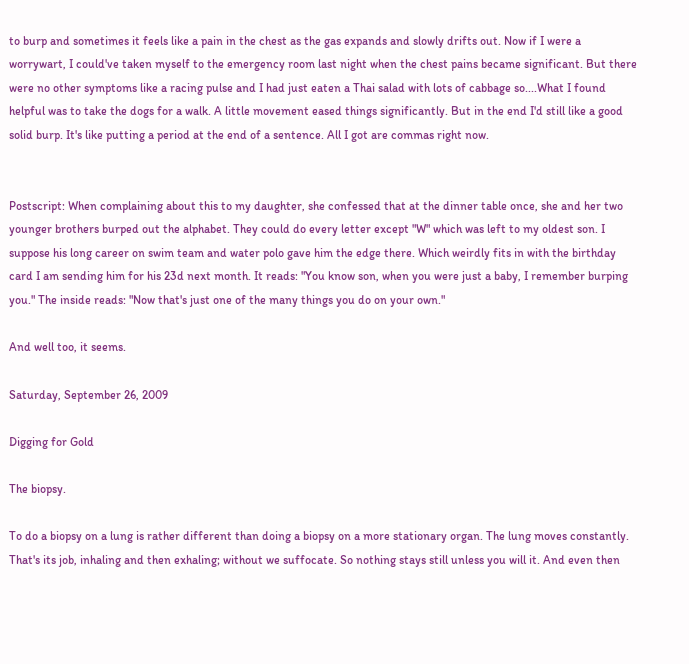to burp and sometimes it feels like a pain in the chest as the gas expands and slowly drifts out. Now if I were a worrywart, I could've taken myself to the emergency room last night when the chest pains became significant. But there were no other symptoms like a racing pulse and I had just eaten a Thai salad with lots of cabbage so....What I found helpful was to take the dogs for a walk. A little movement eased things significantly. But in the end I'd still like a good solid burp. It's like putting a period at the end of a sentence. All I got are commas right now.


Postscript: When complaining about this to my daughter, she confessed that at the dinner table once, she and her two younger brothers burped out the alphabet. They could do every letter except "W" which was left to my oldest son. I suppose his long career on swim team and water polo gave him the edge there. Which weirdly fits in with the birthday card I am sending him for his 23d next month. It reads: "You know son, when you were just a baby, I remember burping you." The inside reads: "Now that's just one of the many things you do on your own."

And well too, it seems.

Saturday, September 26, 2009

Digging for Gold

The biopsy.

To do a biopsy on a lung is rather different than doing a biopsy on a more stationary organ. The lung moves constantly. That's its job, inhaling and then exhaling; without we suffocate. So nothing stays still unless you will it. And even then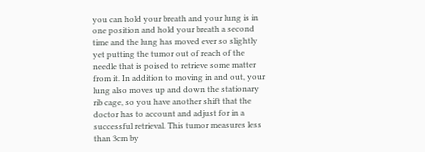you can hold your breath and your lung is in one position and hold your breath a second time and the lung has moved ever so slightly yet putting the tumor out of reach of the needle that is poised to retrieve some matter from it. In addition to moving in and out, your lung also moves up and down the stationary rib cage, so you have another shift that the doctor has to account and adjust for in a successful retrieval. This tumor measures less than 3cm by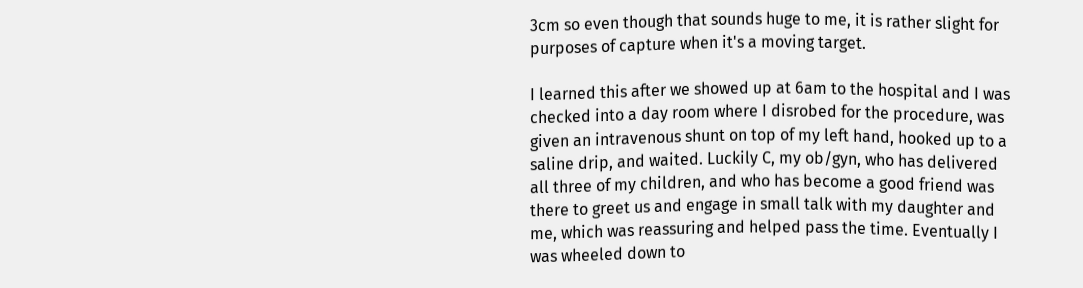3cm so even though that sounds huge to me, it is rather slight for purposes of capture when it's a moving target.

I learned this after we showed up at 6am to the hospital and I was checked into a day room where I disrobed for the procedure, was given an intravenous shunt on top of my left hand, hooked up to a saline drip, and waited. Luckily C, my ob/gyn, who has delivered all three of my children, and who has become a good friend was there to greet us and engage in small talk with my daughter and me, which was reassuring and helped pass the time. Eventually I was wheeled down to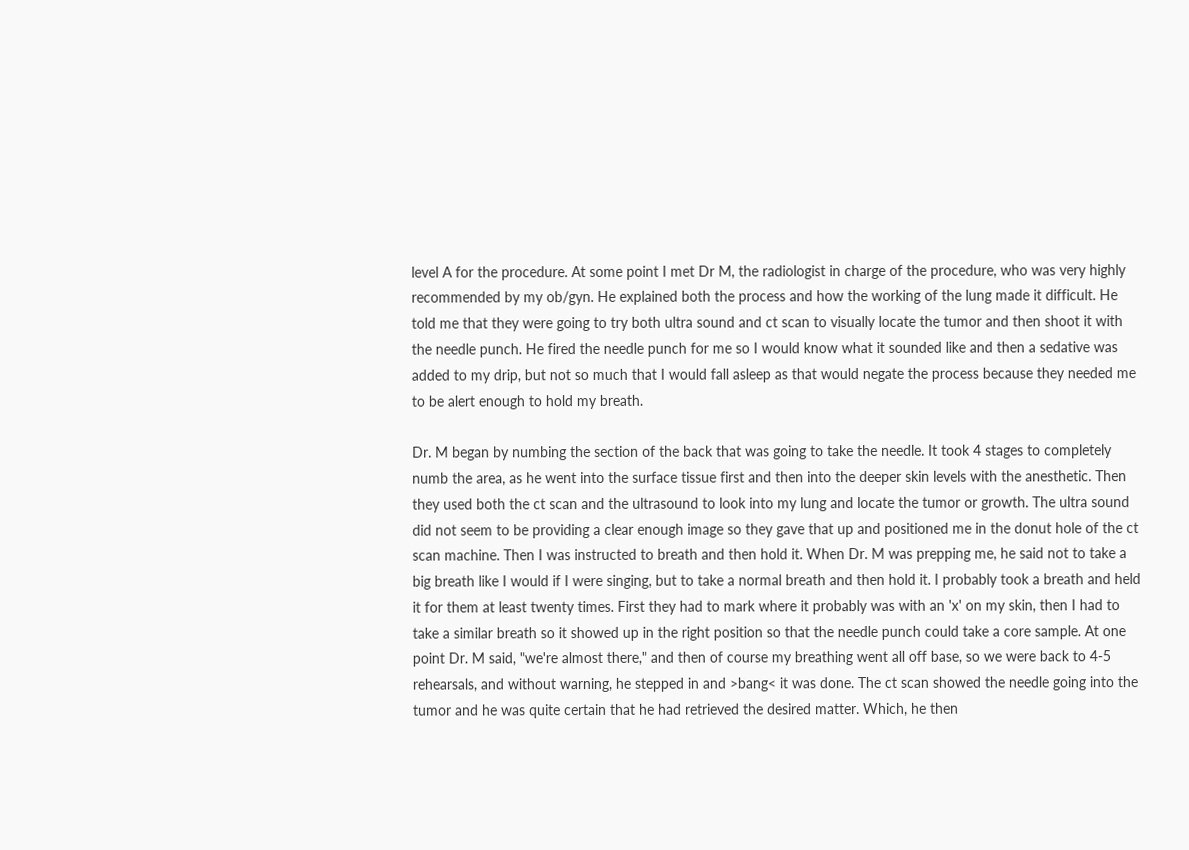level A for the procedure. At some point I met Dr M, the radiologist in charge of the procedure, who was very highly recommended by my ob/gyn. He explained both the process and how the working of the lung made it difficult. He told me that they were going to try both ultra sound and ct scan to visually locate the tumor and then shoot it with the needle punch. He fired the needle punch for me so I would know what it sounded like and then a sedative was added to my drip, but not so much that I would fall asleep as that would negate the process because they needed me to be alert enough to hold my breath.

Dr. M began by numbing the section of the back that was going to take the needle. It took 4 stages to completely numb the area, as he went into the surface tissue first and then into the deeper skin levels with the anesthetic. Then they used both the ct scan and the ultrasound to look into my lung and locate the tumor or growth. The ultra sound did not seem to be providing a clear enough image so they gave that up and positioned me in the donut hole of the ct scan machine. Then I was instructed to breath and then hold it. When Dr. M was prepping me, he said not to take a big breath like I would if I were singing, but to take a normal breath and then hold it. I probably took a breath and held it for them at least twenty times. First they had to mark where it probably was with an 'x' on my skin, then I had to take a similar breath so it showed up in the right position so that the needle punch could take a core sample. At one point Dr. M said, "we're almost there," and then of course my breathing went all off base, so we were back to 4-5 rehearsals, and without warning, he stepped in and >bang< it was done. The ct scan showed the needle going into the tumor and he was quite certain that he had retrieved the desired matter. Which, he then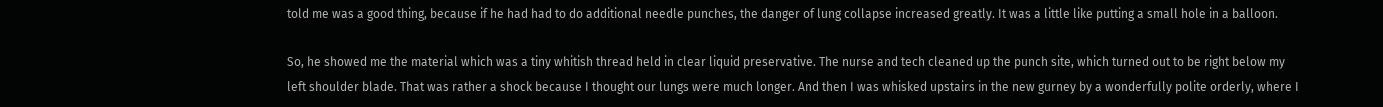told me was a good thing, because if he had had to do additional needle punches, the danger of lung collapse increased greatly. It was a little like putting a small hole in a balloon.

So, he showed me the material which was a tiny whitish thread held in clear liquid preservative. The nurse and tech cleaned up the punch site, which turned out to be right below my left shoulder blade. That was rather a shock because I thought our lungs were much longer. And then I was whisked upstairs in the new gurney by a wonderfully polite orderly, where I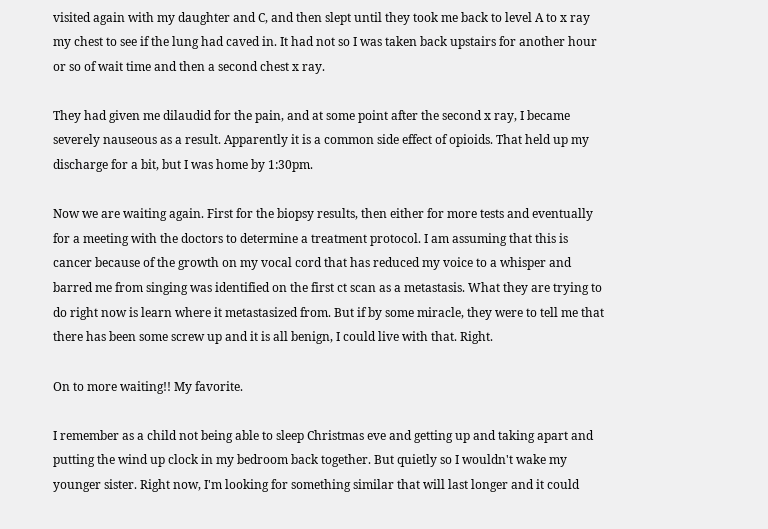visited again with my daughter and C, and then slept until they took me back to level A to x ray my chest to see if the lung had caved in. It had not so I was taken back upstairs for another hour or so of wait time and then a second chest x ray.

They had given me dilaudid for the pain, and at some point after the second x ray, I became severely nauseous as a result. Apparently it is a common side effect of opioids. That held up my discharge for a bit, but I was home by 1:30pm.

Now we are waiting again. First for the biopsy results, then either for more tests and eventually for a meeting with the doctors to determine a treatment protocol. I am assuming that this is cancer because of the growth on my vocal cord that has reduced my voice to a whisper and barred me from singing was identified on the first ct scan as a metastasis. What they are trying to do right now is learn where it metastasized from. But if by some miracle, they were to tell me that there has been some screw up and it is all benign, I could live with that. Right.

On to more waiting!! My favorite.

I remember as a child not being able to sleep Christmas eve and getting up and taking apart and putting the wind up clock in my bedroom back together. But quietly so I wouldn't wake my younger sister. Right now, I'm looking for something similar that will last longer and it could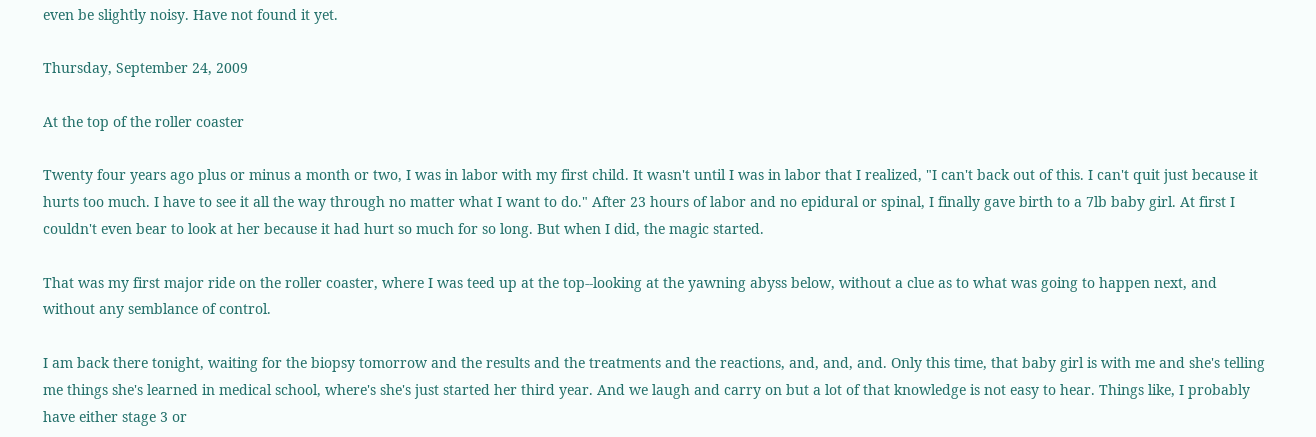even be slightly noisy. Have not found it yet.

Thursday, September 24, 2009

At the top of the roller coaster

Twenty four years ago plus or minus a month or two, I was in labor with my first child. It wasn't until I was in labor that I realized, "I can't back out of this. I can't quit just because it hurts too much. I have to see it all the way through no matter what I want to do." After 23 hours of labor and no epidural or spinal, I finally gave birth to a 7lb baby girl. At first I couldn't even bear to look at her because it had hurt so much for so long. But when I did, the magic started.

That was my first major ride on the roller coaster, where I was teed up at the top--looking at the yawning abyss below, without a clue as to what was going to happen next, and without any semblance of control.

I am back there tonight, waiting for the biopsy tomorrow and the results and the treatments and the reactions, and, and, and. Only this time, that baby girl is with me and she's telling me things she's learned in medical school, where's she's just started her third year. And we laugh and carry on but a lot of that knowledge is not easy to hear. Things like, I probably have either stage 3 or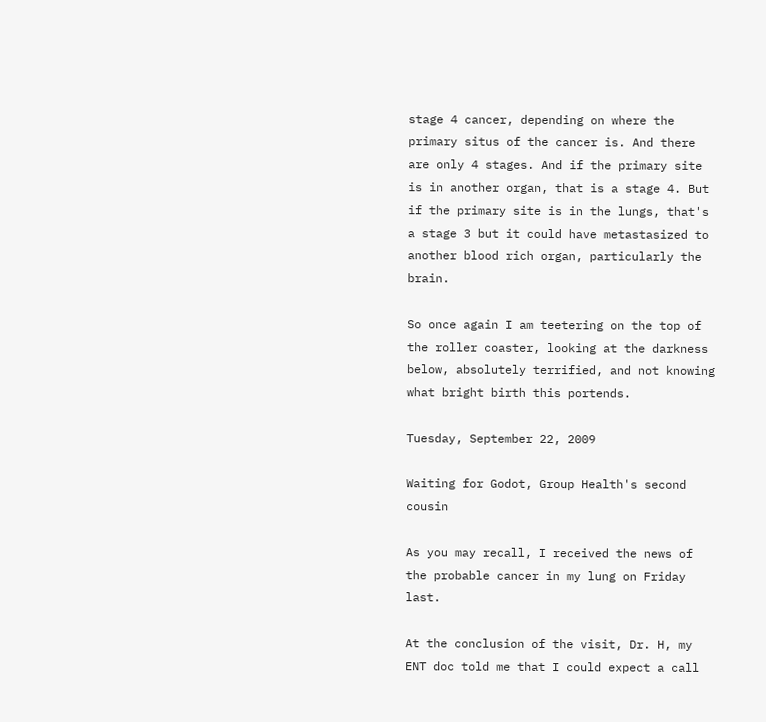stage 4 cancer, depending on where the primary situs of the cancer is. And there are only 4 stages. And if the primary site is in another organ, that is a stage 4. But if the primary site is in the lungs, that's a stage 3 but it could have metastasized to another blood rich organ, particularly the brain.

So once again I am teetering on the top of the roller coaster, looking at the darkness below, absolutely terrified, and not knowing what bright birth this portends.

Tuesday, September 22, 2009

Waiting for Godot, Group Health's second cousin

As you may recall, I received the news of the probable cancer in my lung on Friday last.

At the conclusion of the visit, Dr. H, my ENT doc told me that I could expect a call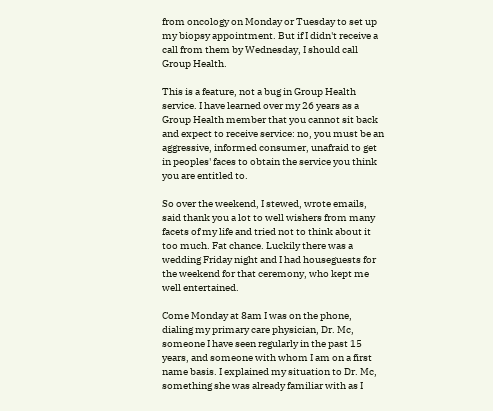from oncology on Monday or Tuesday to set up my biopsy appointment. But if I didn't receive a call from them by Wednesday, I should call Group Health.

This is a feature, not a bug in Group Health service. I have learned over my 26 years as a Group Health member that you cannot sit back and expect to receive service: no, you must be an aggressive, informed consumer, unafraid to get in peoples' faces to obtain the service you think you are entitled to.

So over the weekend, I stewed, wrote emails, said thank you a lot to well wishers from many facets of my life and tried not to think about it too much. Fat chance. Luckily there was a wedding Friday night and I had houseguests for the weekend for that ceremony, who kept me well entertained.

Come Monday at 8am I was on the phone, dialing my primary care physician, Dr. Mc, someone I have seen regularly in the past 15 years, and someone with whom I am on a first name basis. I explained my situation to Dr. Mc, something she was already familiar with as I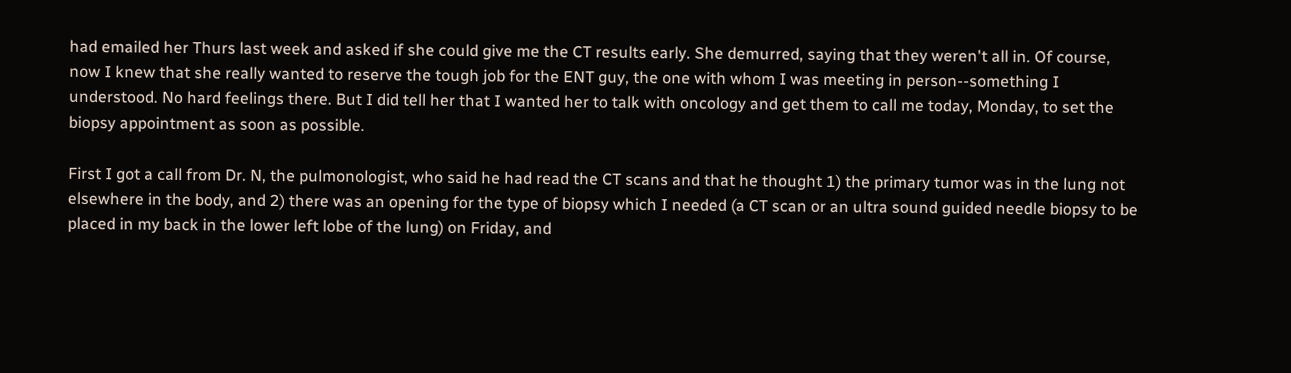had emailed her Thurs last week and asked if she could give me the CT results early. She demurred, saying that they weren't all in. Of course, now I knew that she really wanted to reserve the tough job for the ENT guy, the one with whom I was meeting in person--something I understood. No hard feelings there. But I did tell her that I wanted her to talk with oncology and get them to call me today, Monday, to set the biopsy appointment as soon as possible.

First I got a call from Dr. N, the pulmonologist, who said he had read the CT scans and that he thought 1) the primary tumor was in the lung not elsewhere in the body, and 2) there was an opening for the type of biopsy which I needed (a CT scan or an ultra sound guided needle biopsy to be placed in my back in the lower left lobe of the lung) on Friday, and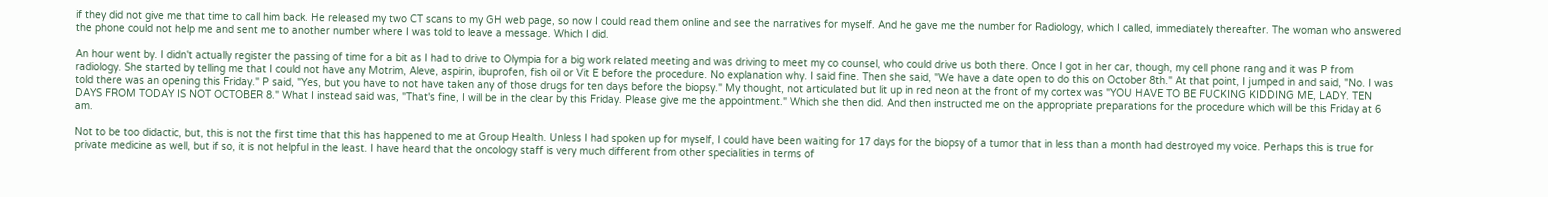if they did not give me that time to call him back. He released my two CT scans to my GH web page, so now I could read them online and see the narratives for myself. And he gave me the number for Radiology, which I called, immediately thereafter. The woman who answered the phone could not help me and sent me to another number where I was told to leave a message. Which I did.

An hour went by. I didn't actually register the passing of time for a bit as I had to drive to Olympia for a big work related meeting and was driving to meet my co counsel, who could drive us both there. Once I got in her car, though, my cell phone rang and it was P from radiology. She started by telling me that I could not have any Motrim, Aleve, aspirin, ibuprofen, fish oil or Vit E before the procedure. No explanation why. I said fine. Then she said, "We have a date open to do this on October 8th." At that point, I jumped in and said, "No. I was told there was an opening this Friday." P said, "Yes, but you have to not have taken any of those drugs for ten days before the biopsy." My thought, not articulated but lit up in red neon at the front of my cortex was "YOU HAVE TO BE FUCKING KIDDING ME, LADY. TEN DAYS FROM TODAY IS NOT OCTOBER 8." What I instead said was, "That's fine, I will be in the clear by this Friday. Please give me the appointment." Which she then did. And then instructed me on the appropriate preparations for the procedure which will be this Friday at 6 am.

Not to be too didactic, but, this is not the first time that this has happened to me at Group Health. Unless I had spoken up for myself, I could have been waiting for 17 days for the biopsy of a tumor that in less than a month had destroyed my voice. Perhaps this is true for private medicine as well, but if so, it is not helpful in the least. I have heard that the oncology staff is very much different from other specialities in terms of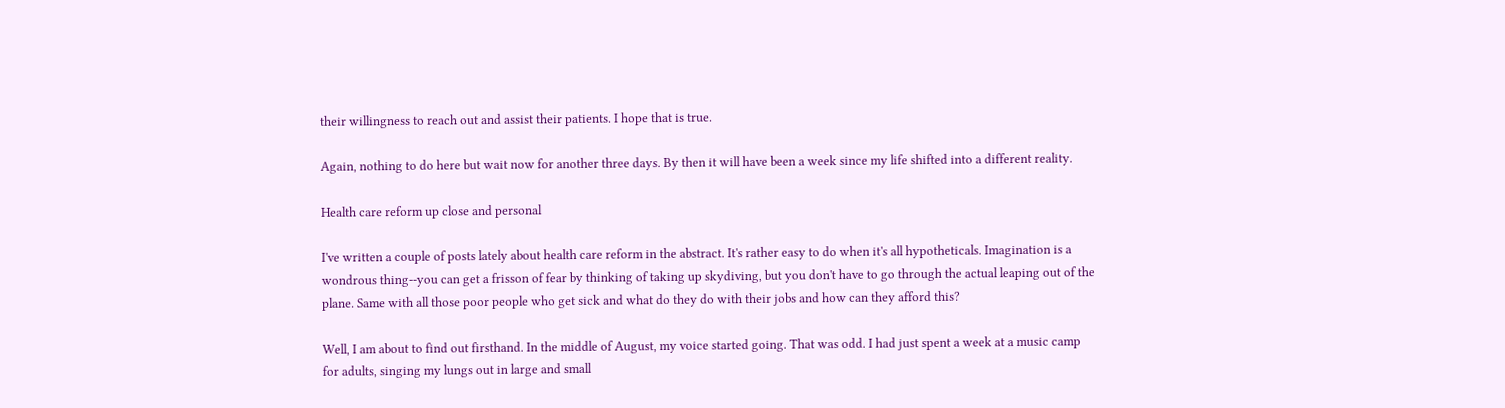their willingness to reach out and assist their patients. I hope that is true.

Again, nothing to do here but wait now for another three days. By then it will have been a week since my life shifted into a different reality.

Health care reform up close and personal

I've written a couple of posts lately about health care reform in the abstract. It's rather easy to do when it's all hypotheticals. Imagination is a wondrous thing--you can get a frisson of fear by thinking of taking up skydiving, but you don't have to go through the actual leaping out of the plane. Same with all those poor people who get sick and what do they do with their jobs and how can they afford this?

Well, I am about to find out firsthand. In the middle of August, my voice started going. That was odd. I had just spent a week at a music camp for adults, singing my lungs out in large and small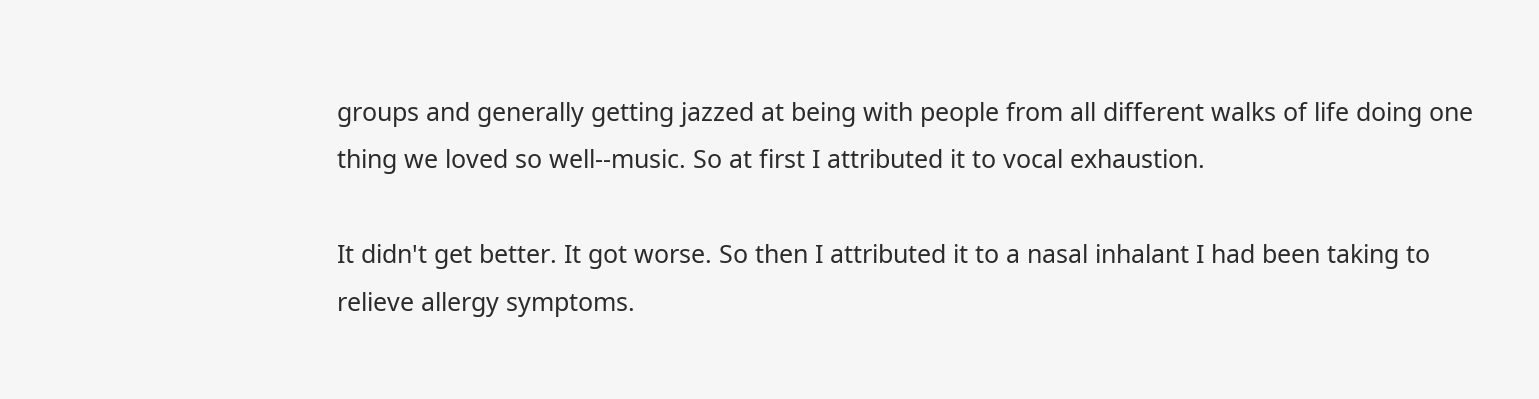groups and generally getting jazzed at being with people from all different walks of life doing one thing we loved so well--music. So at first I attributed it to vocal exhaustion.

It didn't get better. It got worse. So then I attributed it to a nasal inhalant I had been taking to relieve allergy symptoms.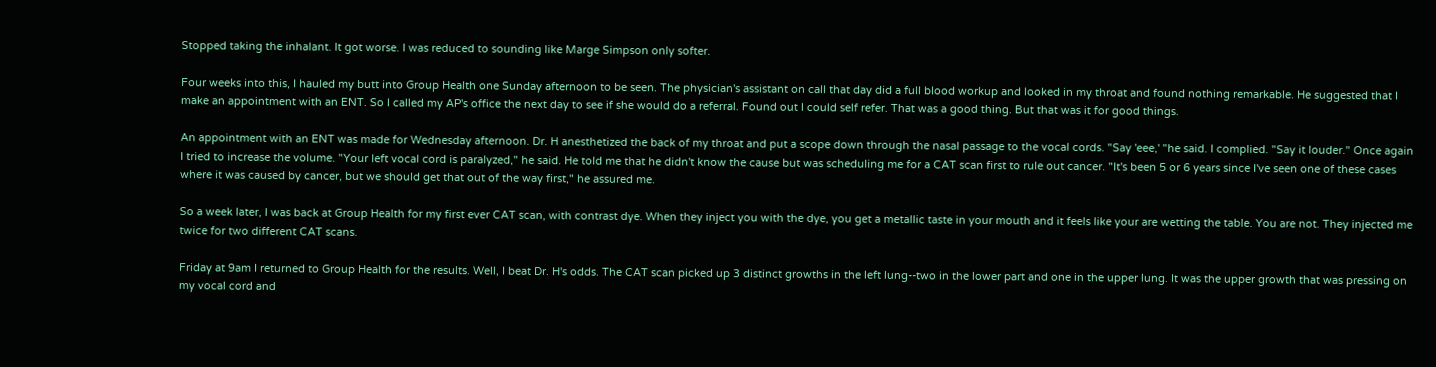Stopped taking the inhalant. It got worse. I was reduced to sounding like Marge Simpson only softer.

Four weeks into this, I hauled my butt into Group Health one Sunday afternoon to be seen. The physician's assistant on call that day did a full blood workup and looked in my throat and found nothing remarkable. He suggested that I make an appointment with an ENT. So I called my AP's office the next day to see if she would do a referral. Found out I could self refer. That was a good thing. But that was it for good things.

An appointment with an ENT was made for Wednesday afternoon. Dr. H anesthetized the back of my throat and put a scope down through the nasal passage to the vocal cords. "Say 'eee,' "he said. I complied. "Say it louder." Once again I tried to increase the volume. "Your left vocal cord is paralyzed," he said. He told me that he didn't know the cause but was scheduling me for a CAT scan first to rule out cancer. "It's been 5 or 6 years since I've seen one of these cases where it was caused by cancer, but we should get that out of the way first," he assured me.

So a week later, I was back at Group Health for my first ever CAT scan, with contrast dye. When they inject you with the dye, you get a metallic taste in your mouth and it feels like your are wetting the table. You are not. They injected me twice for two different CAT scans.

Friday at 9am I returned to Group Health for the results. Well, I beat Dr. H's odds. The CAT scan picked up 3 distinct growths in the left lung--two in the lower part and one in the upper lung. It was the upper growth that was pressing on my vocal cord and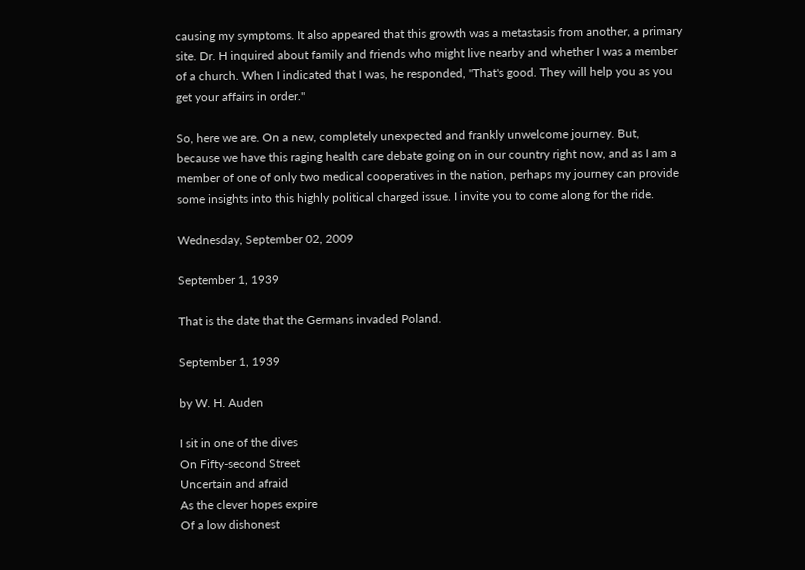causing my symptoms. It also appeared that this growth was a metastasis from another, a primary site. Dr. H inquired about family and friends who might live nearby and whether I was a member of a church. When I indicated that I was, he responded, "That's good. They will help you as you get your affairs in order."

So, here we are. On a new, completely unexpected and frankly unwelcome journey. But, because we have this raging health care debate going on in our country right now, and as I am a member of one of only two medical cooperatives in the nation, perhaps my journey can provide some insights into this highly political charged issue. I invite you to come along for the ride.

Wednesday, September 02, 2009

September 1, 1939

That is the date that the Germans invaded Poland.

September 1, 1939

by W. H. Auden

I sit in one of the dives
On Fifty-second Street
Uncertain and afraid
As the clever hopes expire
Of a low dishonest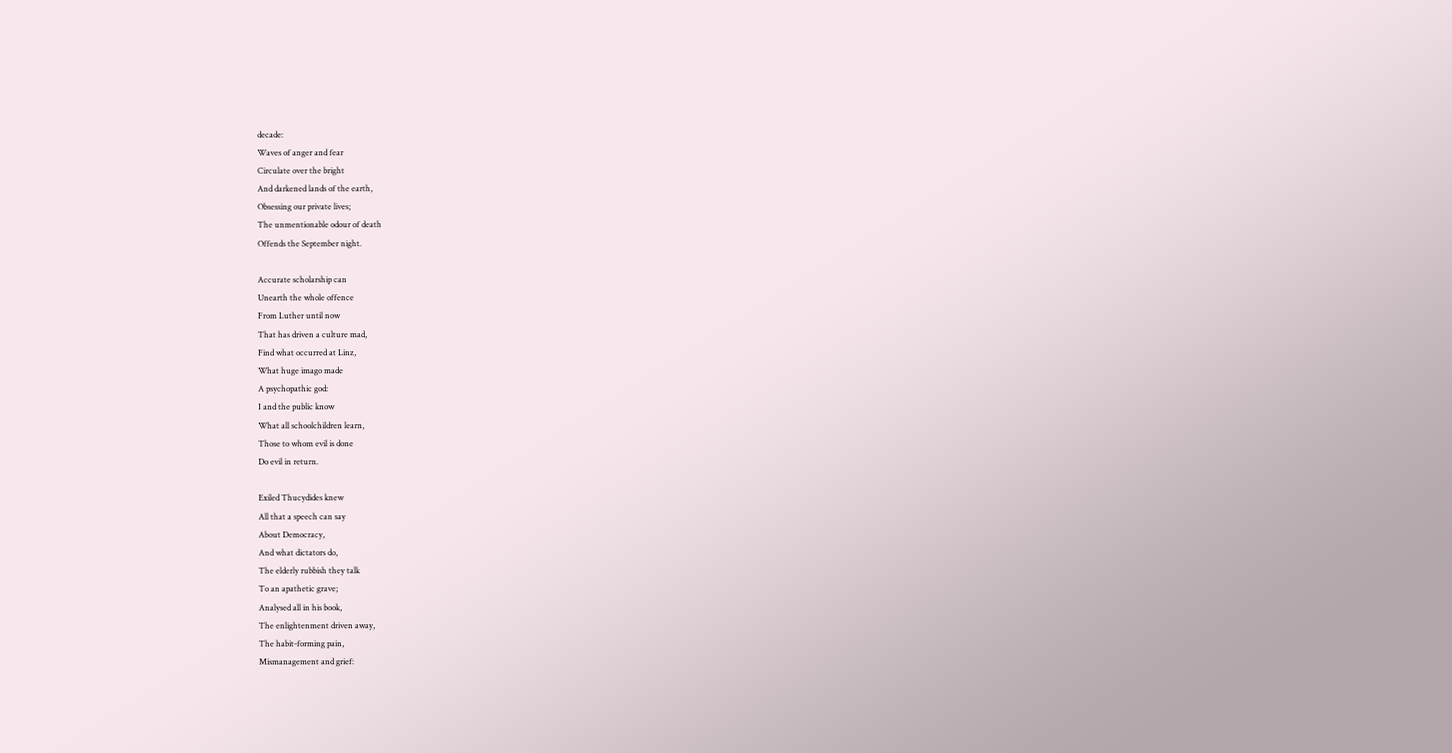decade:
Waves of anger and fear
Circulate over the bright
And darkened lands of the earth,
Obsessing our private lives;
The unmentionable odour of death
Offends the September night.

Accurate scholarship can
Unearth the whole offence
From Luther until now
That has driven a culture mad,
Find what occurred at Linz,
What huge imago made
A psychopathic god:
I and the public know
What all schoolchildren learn,
Those to whom evil is done
Do evil in return.

Exiled Thucydides knew
All that a speech can say
About Democracy,
And what dictators do,
The elderly rubbish they talk
To an apathetic grave;
Analysed all in his book,
The enlightenment driven away,
The habit-forming pain,
Mismanagement and grief: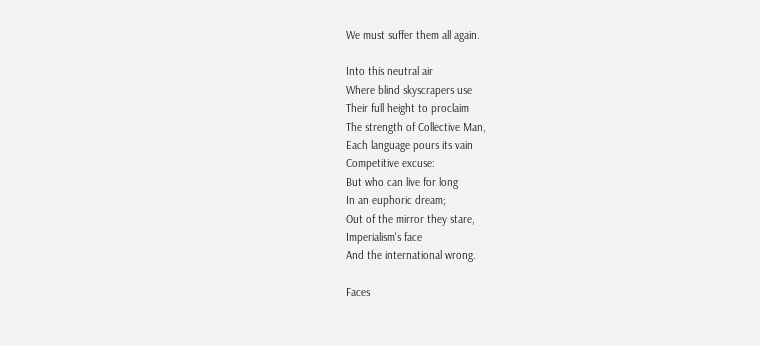We must suffer them all again.

Into this neutral air
Where blind skyscrapers use
Their full height to proclaim
The strength of Collective Man,
Each language pours its vain
Competitive excuse:
But who can live for long
In an euphoric dream;
Out of the mirror they stare,
Imperialism's face
And the international wrong.

Faces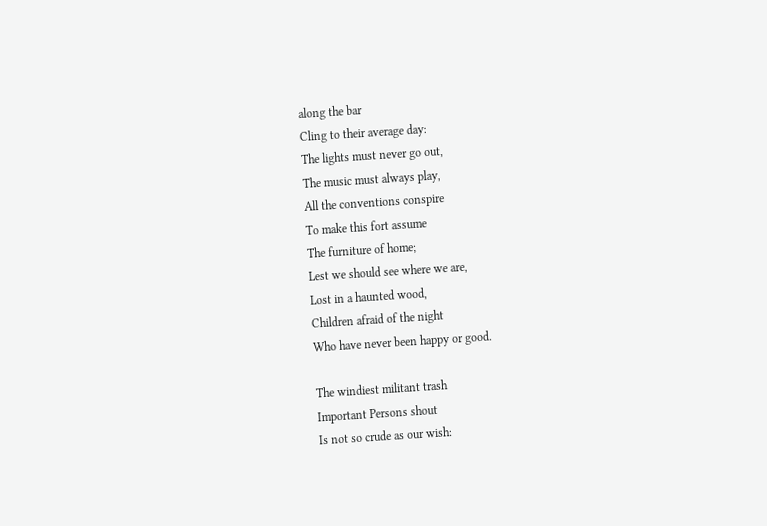along the bar
Cling to their average day:
The lights must never go out,
The music must always play,
All the conventions conspire
To make this fort assume
The furniture of home;
Lest we should see where we are,
Lost in a haunted wood,
Children afraid of the night
Who have never been happy or good.

The windiest militant trash
Important Persons shout
Is not so crude as our wish: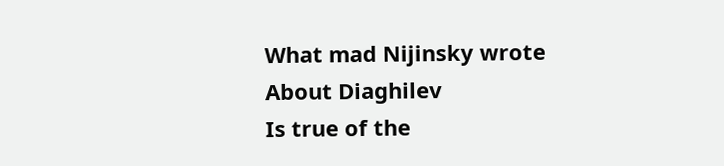What mad Nijinsky wrote
About Diaghilev
Is true of the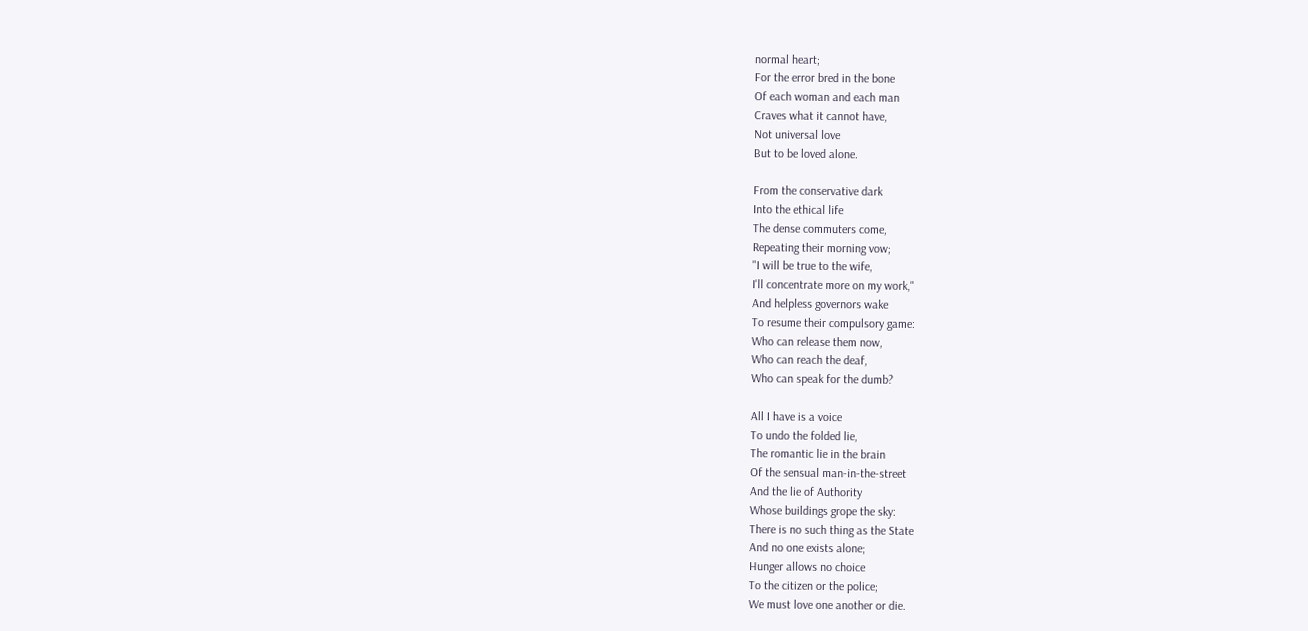normal heart;
For the error bred in the bone
Of each woman and each man
Craves what it cannot have,
Not universal love
But to be loved alone.

From the conservative dark
Into the ethical life
The dense commuters come,
Repeating their morning vow;
"I will be true to the wife,
I'll concentrate more on my work,"
And helpless governors wake
To resume their compulsory game:
Who can release them now,
Who can reach the deaf,
Who can speak for the dumb?

All I have is a voice
To undo the folded lie,
The romantic lie in the brain
Of the sensual man-in-the-street
And the lie of Authority
Whose buildings grope the sky:
There is no such thing as the State
And no one exists alone;
Hunger allows no choice
To the citizen or the police;
We must love one another or die.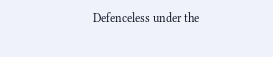Defenceless under the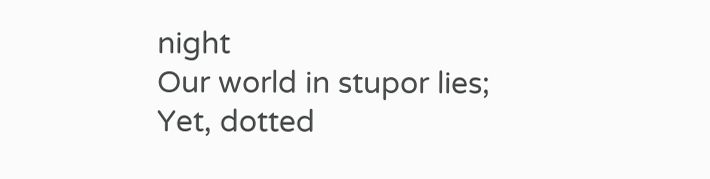night
Our world in stupor lies;
Yet, dotted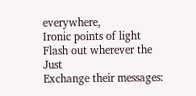everywhere,
Ironic points of light
Flash out wherever the Just
Exchange their messages: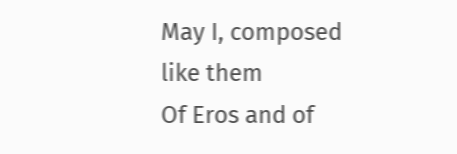May I, composed like them
Of Eros and of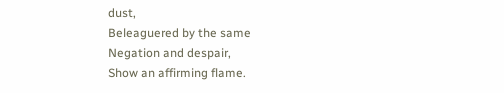dust,
Beleaguered by the same
Negation and despair,
Show an affirming flame.